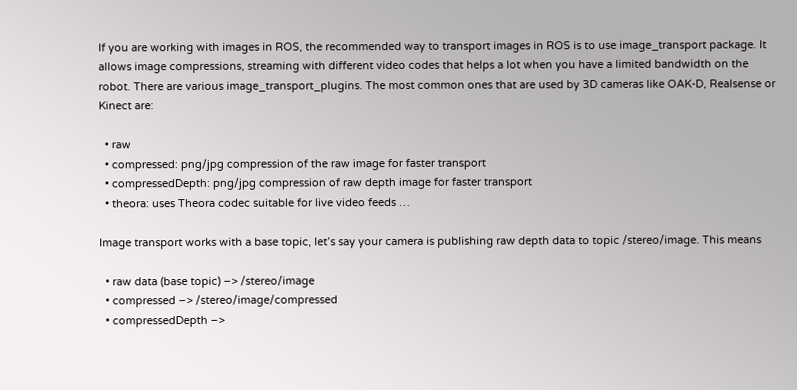If you are working with images in ROS, the recommended way to transport images in ROS is to use image_transport package. It allows image compressions, streaming with different video codes that helps a lot when you have a limited bandwidth on the robot. There are various image_transport_plugins. The most common ones that are used by 3D cameras like OAK-D, Realsense or Kinect are:

  • raw
  • compressed: png/jpg compression of the raw image for faster transport
  • compressedDepth: png/jpg compression of raw depth image for faster transport
  • theora: uses Theora codec suitable for live video feeds …

Image transport works with a base topic, let’s say your camera is publishing raw depth data to topic /stereo/image. This means

  • raw data (base topic) –> /stereo/image
  • compressed –> /stereo/image/compressed
  • compressedDepth –>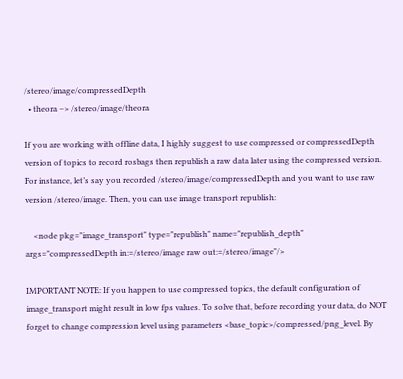/stereo/image/compressedDepth
  • theora –> /stereo/image/theora

If you are working with offline data, I highly suggest to use compressed or compressedDepth version of topics to record rosbags then republish a raw data later using the compressed version. For instance, let’s say you recorded /stereo/image/compressedDepth and you want to use raw version /stereo/image. Then, you can use image transport republish:

    <node pkg="image_transport" type="republish" name="republish_depth" args="compressedDepth in:=/stereo/image raw out:=/stereo/image"/>

IMPORTANT NOTE: If you happen to use compressed topics, the default configuration of image_transport might result in low fps values. To solve that, before recording your data, do NOT forget to change compression level using parameters <base_topic>/compressed/png_level. By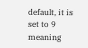default, it is set to 9 meaning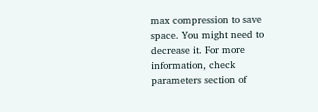max compression to save space. You might need to decrease it. For more information, check parameters section of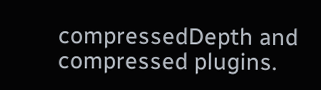compressedDepth and compressed plugins.